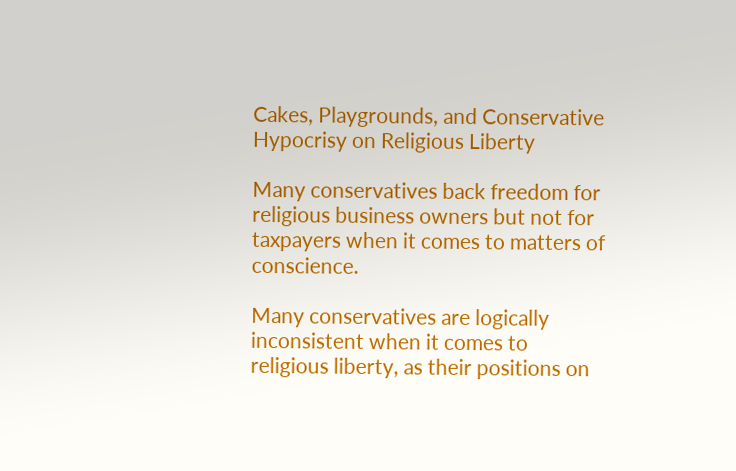Cakes, Playgrounds, and Conservative Hypocrisy on Religious Liberty

Many conservatives back freedom for religious business owners but not for taxpayers when it comes to matters of conscience.

Many conservatives are logically inconsistent when it comes to religious liberty, as their positions on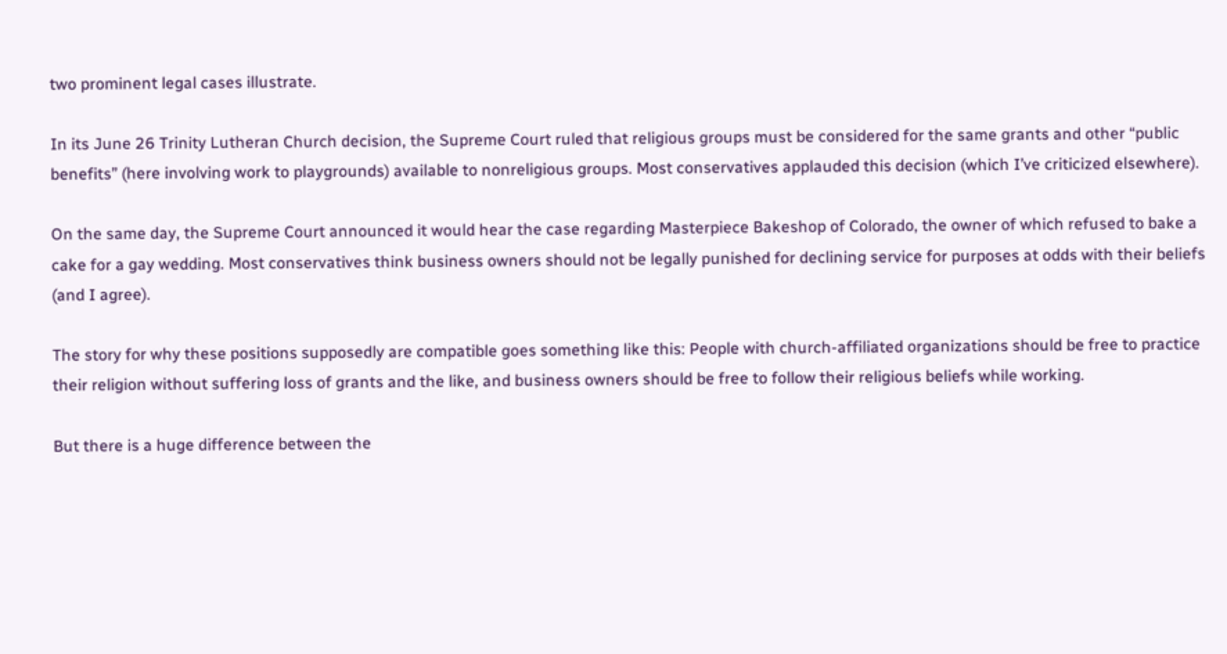two prominent legal cases illustrate.

In its June 26 Trinity Lutheran Church decision, the Supreme Court ruled that religious groups must be considered for the same grants and other “public benefits” (here involving work to playgrounds) available to nonreligious groups. Most conservatives applauded this decision (which I’ve criticized elsewhere).

On the same day, the Supreme Court announced it would hear the case regarding Masterpiece Bakeshop of Colorado, the owner of which refused to bake a cake for a gay wedding. Most conservatives think business owners should not be legally punished for declining service for purposes at odds with their beliefs (and I agree).

The story for why these positions supposedly are compatible goes something like this: People with church-affiliated organizations should be free to practice their religion without suffering loss of grants and the like, and business owners should be free to follow their religious beliefs while working.

But there is a huge difference between the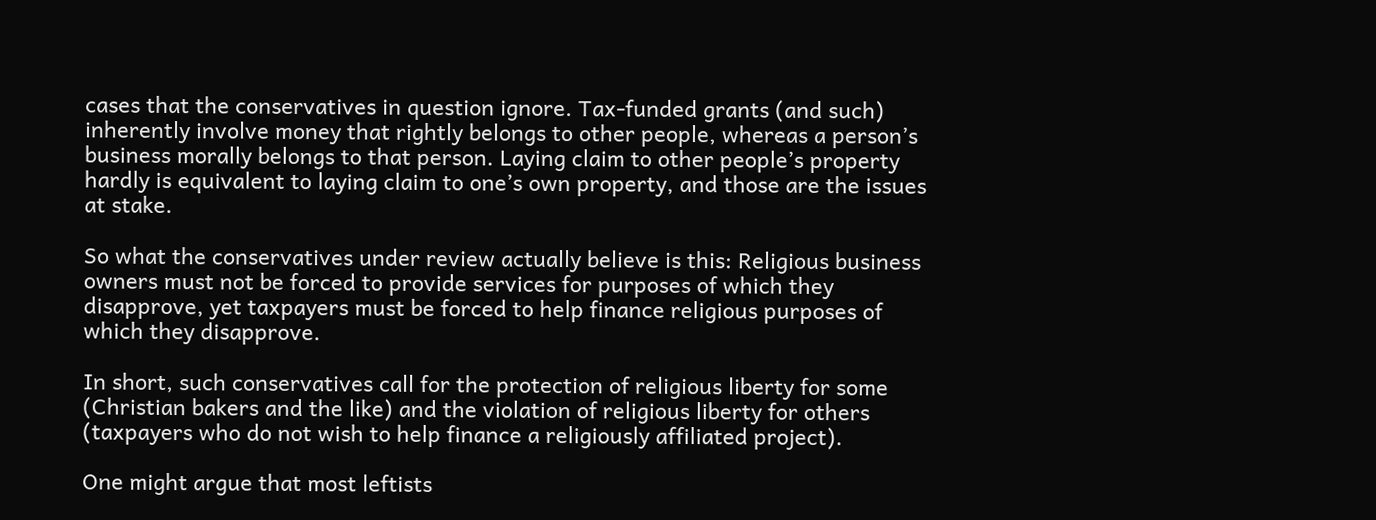cases that the conservatives in question ignore. Tax-funded grants (and such) inherently involve money that rightly belongs to other people, whereas a person’s business morally belongs to that person. Laying claim to other people’s property hardly is equivalent to laying claim to one’s own property, and those are the issues at stake.

So what the conservatives under review actually believe is this: Religious business owners must not be forced to provide services for purposes of which they disapprove, yet taxpayers must be forced to help finance religious purposes of which they disapprove.

In short, such conservatives call for the protection of religious liberty for some (Christian bakers and the like) and the violation of religious liberty for others (taxpayers who do not wish to help finance a religiously affiliated project).

One might argue that most leftists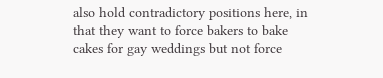also hold contradictory positions here, in that they want to force bakers to bake cakes for gay weddings but not force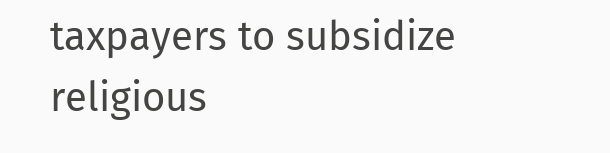taxpayers to subsidize religious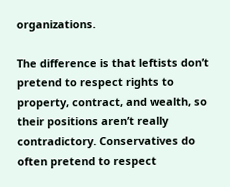organizations.

The difference is that leftists don’t pretend to respect rights to property, contract, and wealth, so their positions aren’t really contradictory. Conservatives do often pretend to respect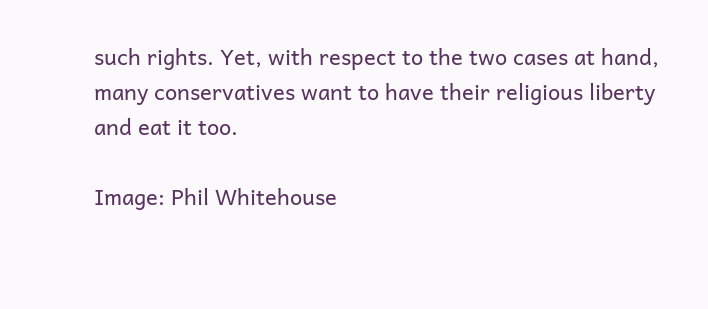such rights. Yet, with respect to the two cases at hand, many conservatives want to have their religious liberty and eat it too.

Image: Phil Whitehouse